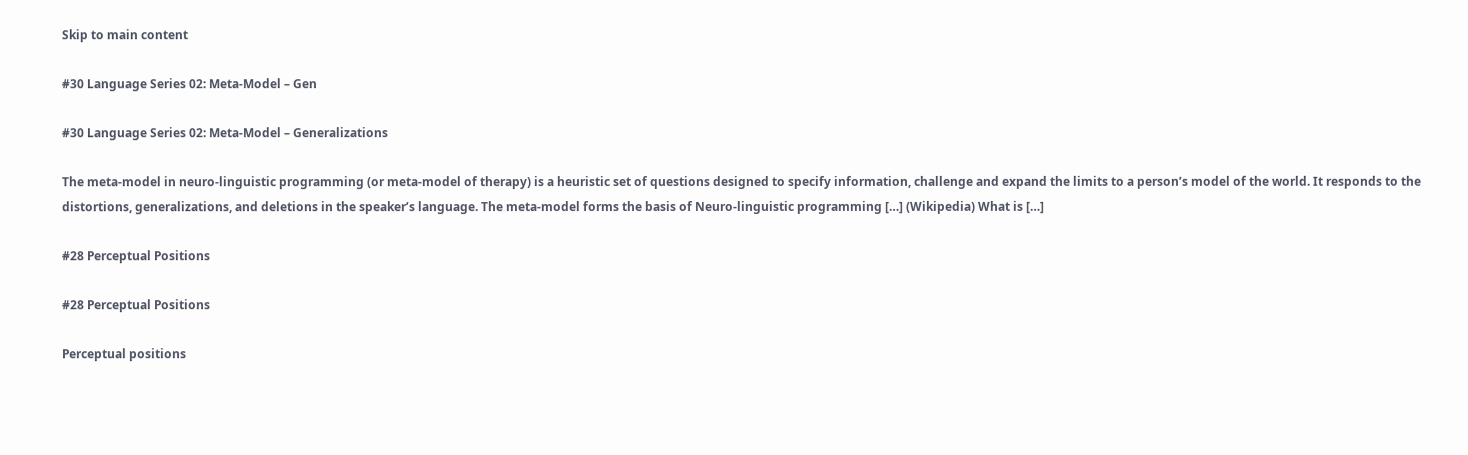Skip to main content

#30 Language Series 02: Meta-Model – Gen

#30 Language Series 02: Meta-Model – Generalizations

The meta-model in neuro-linguistic programming (or meta-model of therapy) is a heuristic set of questions designed to specify information, challenge and expand the limits to a person’s model of the world. It responds to the distortions, generalizations, and deletions in the speaker’s language. The meta-model forms the basis of Neuro-linguistic programming […] (Wikipedia) What is […]

#28 Perceptual Positions

#28 Perceptual Positions

Perceptual positions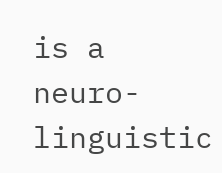is a neuro-linguistic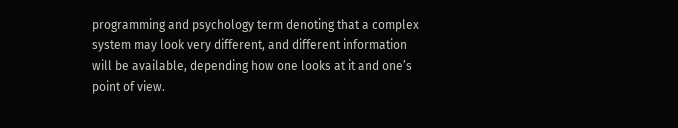programming and psychology term denoting that a complex system may look very different, and different information will be available, depending how one looks at it and one’s point of view.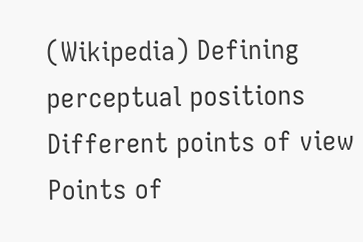(Wikipedia) Defining perceptual positions Different points of view Points of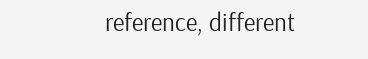reference, different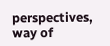perspectives, way of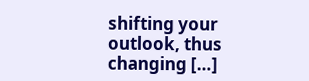shifting your outlook, thus changing […]